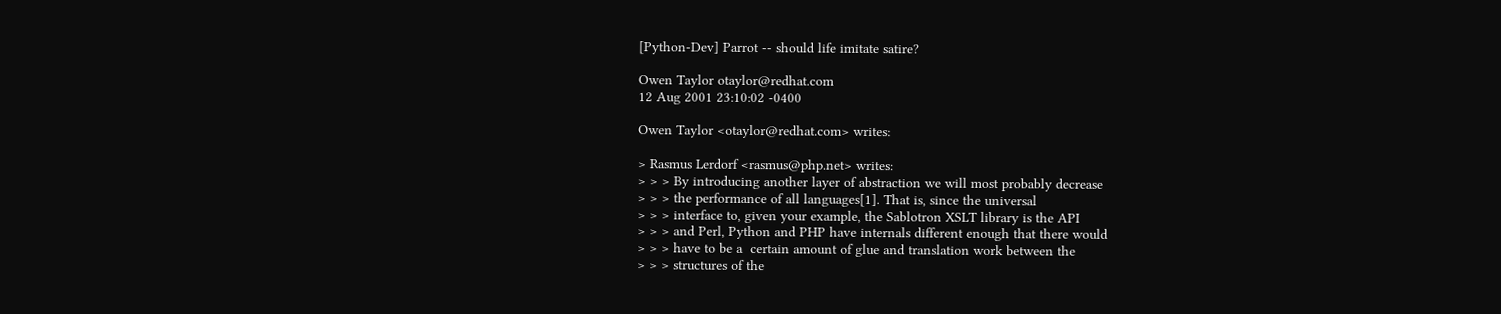[Python-Dev] Parrot -- should life imitate satire?

Owen Taylor otaylor@redhat.com
12 Aug 2001 23:10:02 -0400

Owen Taylor <otaylor@redhat.com> writes:

> Rasmus Lerdorf <rasmus@php.net> writes:
> > > By introducing another layer of abstraction we will most probably decrease
> > > the performance of all languages[1]. That is, since the universal
> > > interface to, given your example, the Sablotron XSLT library is the API
> > > and Perl, Python and PHP have internals different enough that there would
> > > have to be a  certain amount of glue and translation work between the
> > > structures of the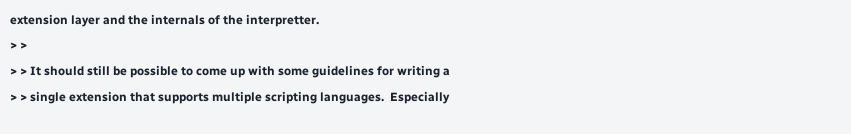extension layer and the internals of the interpretter.
> >
> > It should still be possible to come up with some guidelines for writing a
> > single extension that supports multiple scripting languages.  Especially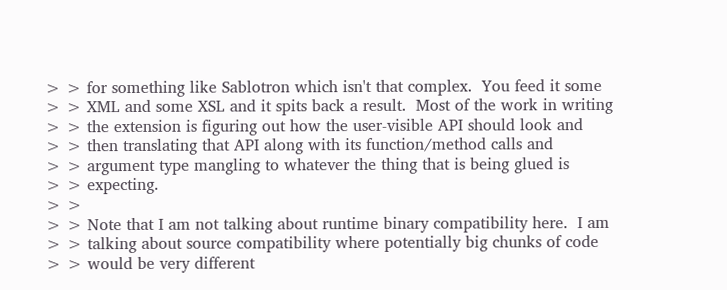> > for something like Sablotron which isn't that complex.  You feed it some
> > XML and some XSL and it spits back a result.  Most of the work in writing
> > the extension is figuring out how the user-visible API should look and
> > then translating that API along with its function/method calls and
> > argument type mangling to whatever the thing that is being glued is
> > expecting.
> >
> > Note that I am not talking about runtime binary compatibility here.  I am
> > talking about source compatibility where potentially big chunks of code
> > would be very different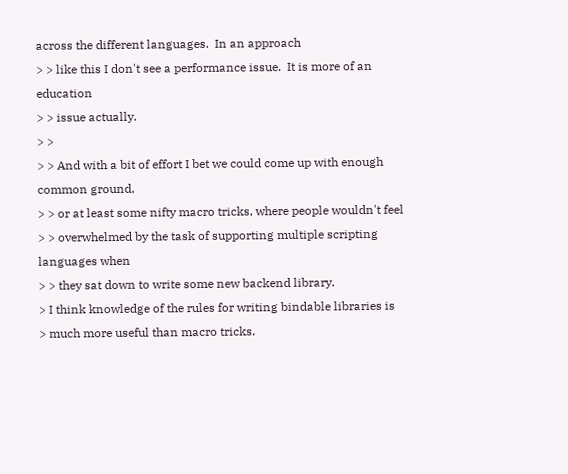across the different languages.  In an approach
> > like this I don't see a performance issue.  It is more of an education
> > issue actually.
> >
> > And with a bit of effort I bet we could come up with enough common ground,
> > or at least some nifty macro tricks, where people wouldn't feel
> > overwhelmed by the task of supporting multiple scripting languages when
> > they sat down to write some new backend library.
> I think knowledge of the rules for writing bindable libraries is
> much more useful than macro tricks.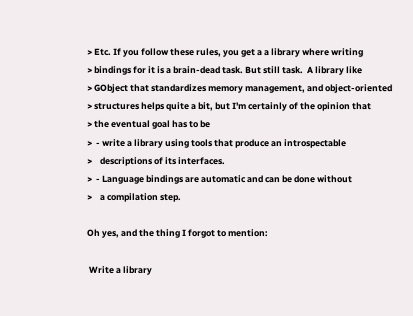> Etc. If you follow these rules, you get a a library where writing
> bindings for it is a brain-dead task. But still task.  A library like
> GObject that standardizes memory management, and object-oriented
> structures helps quite a bit, but I'm certainly of the opinion that
> the eventual goal has to be
>  - write a library using tools that produce an introspectable
>    descriptions of its interfaces.
>  - Language bindings are automatic and can be done without
>    a compilation step.

Oh yes, and the thing I forgot to mention:

 Write a library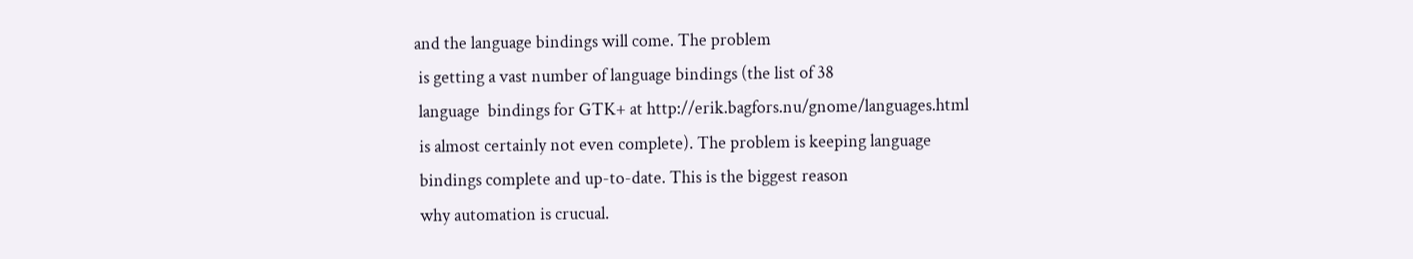and the language bindings will come. The problem
 is getting a vast number of language bindings (the list of 38
 language  bindings for GTK+ at http://erik.bagfors.nu/gnome/languages.html
 is almost certainly not even complete). The problem is keeping language
 bindings complete and up-to-date. This is the biggest reason
 why automation is crucual.